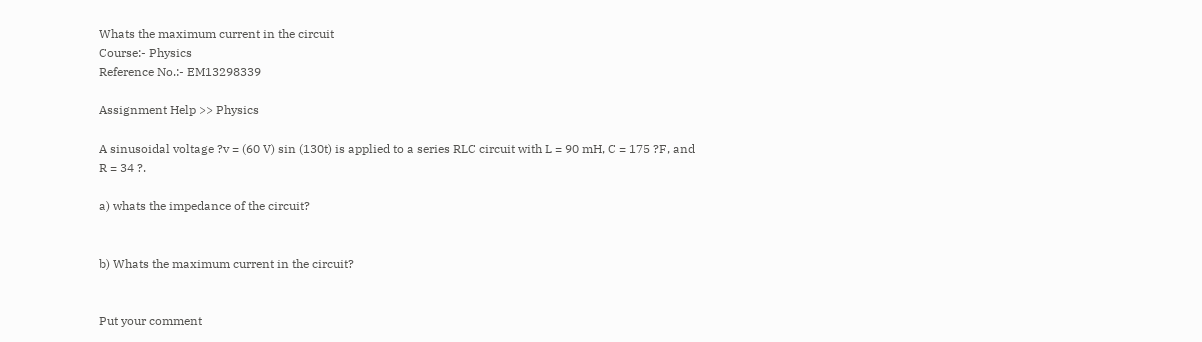Whats the maximum current in the circuit
Course:- Physics
Reference No.:- EM13298339

Assignment Help >> Physics

A sinusoidal voltage ?v = (60 V) sin (130t) is applied to a series RLC circuit with L = 90 mH, C = 175 ?F, and R = 34 ?.

a) whats the impedance of the circuit?


b) Whats the maximum current in the circuit?


Put your comment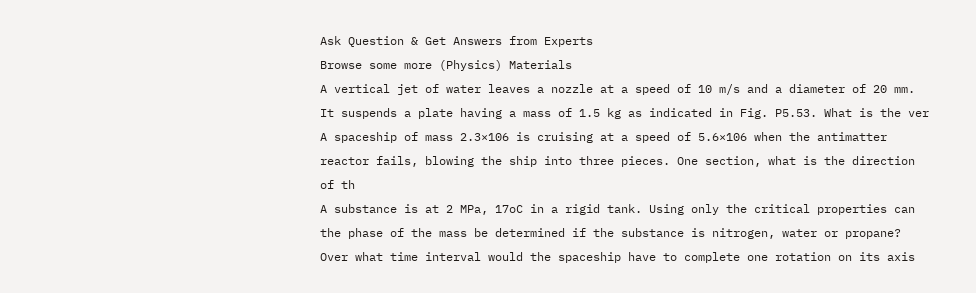Ask Question & Get Answers from Experts
Browse some more (Physics) Materials
A vertical jet of water leaves a nozzle at a speed of 10 m/s and a diameter of 20 mm. It suspends a plate having a mass of 1.5 kg as indicated in Fig. P5.53. What is the ver
A spaceship of mass 2.3×106 is cruising at a speed of 5.6×106 when the antimatter reactor fails, blowing the ship into three pieces. One section, what is the direction of th
A substance is at 2 MPa, 17oC in a rigid tank. Using only the critical properties can the phase of the mass be determined if the substance is nitrogen, water or propane?
Over what time interval would the spaceship have to complete one rotation on its axis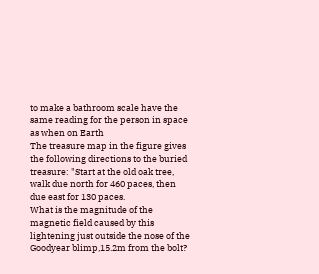to make a bathroom scale have the same reading for the person in space as when on Earth
The treasure map in the figure gives the following directions to the buried treasure: "Start at the old oak tree, walk due north for 460 paces, then due east for 130 paces.
What is the magnitude of the magnetic field caused by this lightening just outside the nose of the Goodyear blimp,15.2m from the bolt?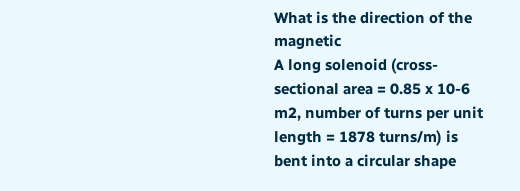What is the direction of the magnetic
A long solenoid (cross-sectional area = 0.85 x 10-6 m2, number of turns per unit length = 1878 turns/m) is bent into a circular shape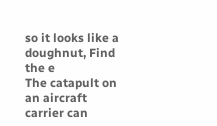so it looks like a doughnut, Find the e
The catapult on an aircraft carrier can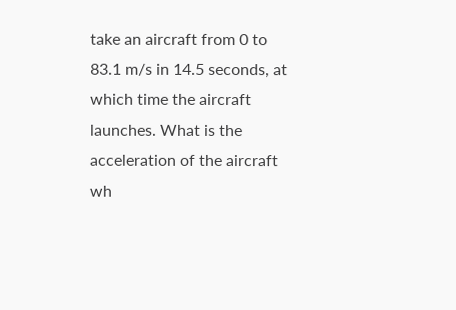take an aircraft from 0 to 83.1 m/s in 14.5 seconds, at which time the aircraft launches. What is the acceleration of the aircraft wh